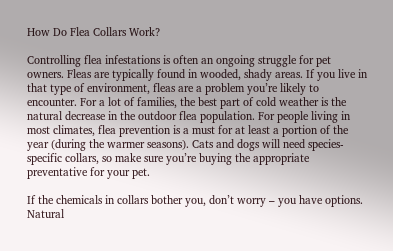How Do Flea Collars Work?

Controlling flea infestations is often an ongoing struggle for pet owners. Fleas are typically found in wooded, shady areas. If you live in that type of environment, fleas are a problem you’re likely to encounter. For a lot of families, the best part of cold weather is the natural decrease in the outdoor flea population. For people living in most climates, flea prevention is a must for at least a portion of the year (during the warmer seasons). Cats and dogs will need species-specific collars, so make sure you’re buying the appropriate preventative for your pet.

If the chemicals in collars bother you, don’t worry – you have options. Natural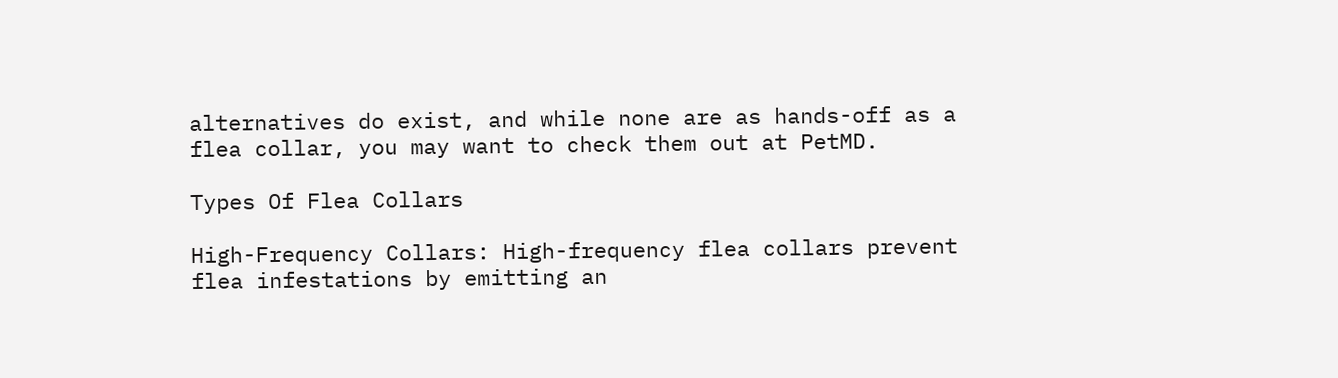alternatives do exist, and while none are as hands-off as a flea collar, you may want to check them out at PetMD.

Types Of Flea Collars

High-Frequency Collars: High-frequency flea collars prevent flea infestations by emitting an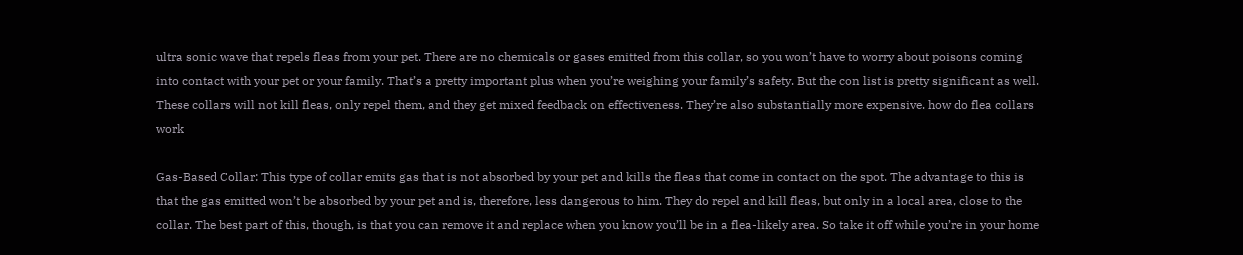ultra sonic wave that repels fleas from your pet. There are no chemicals or gases emitted from this collar, so you won’t have to worry about poisons coming into contact with your pet or your family. That’s a pretty important plus when you’re weighing your family’s safety. But the con list is pretty significant as well. These collars will not kill fleas, only repel them, and they get mixed feedback on effectiveness. They’re also substantially more expensive. how do flea collars work

Gas-Based Collar: This type of collar emits gas that is not absorbed by your pet and kills the fleas that come in contact on the spot. The advantage to this is that the gas emitted won’t be absorbed by your pet and is, therefore, less dangerous to him. They do repel and kill fleas, but only in a local area, close to the collar. The best part of this, though, is that you can remove it and replace when you know you’ll be in a flea-likely area. So take it off while you’re in your home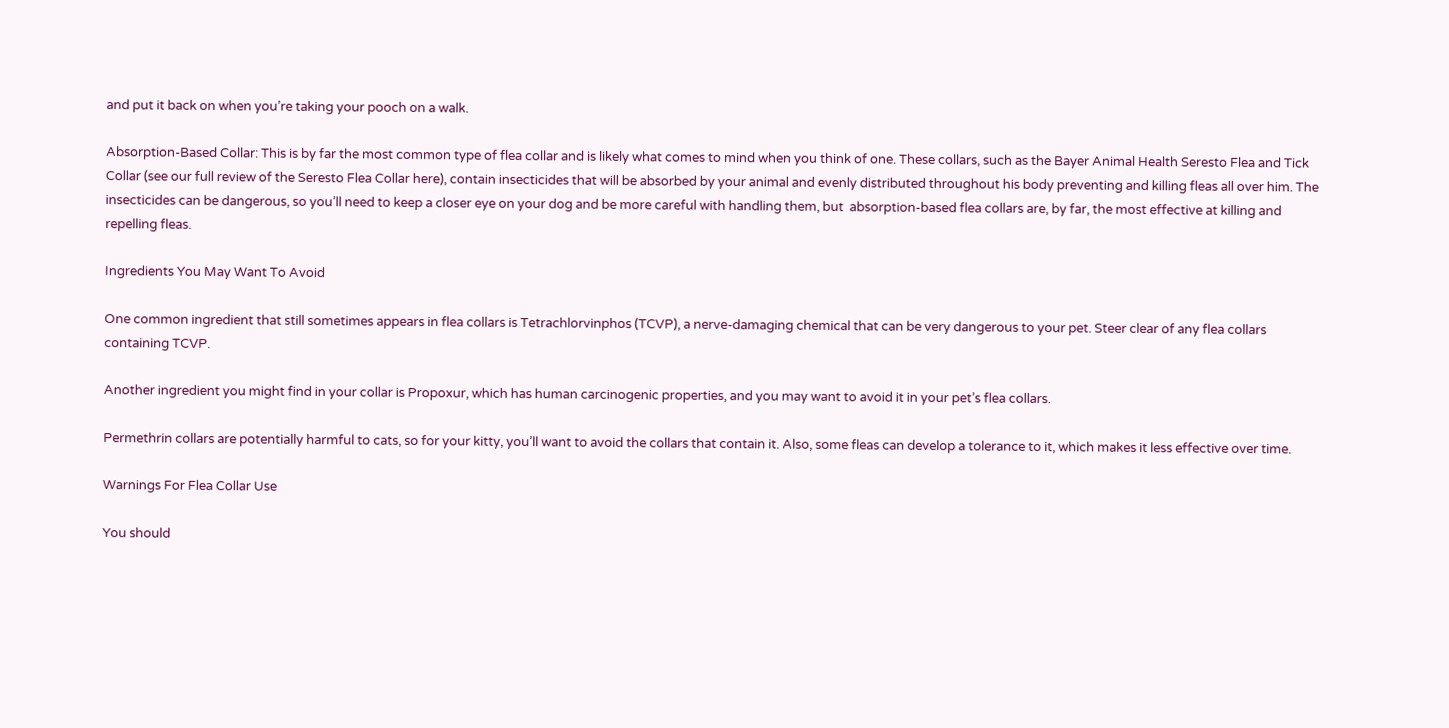and put it back on when you’re taking your pooch on a walk.

Absorption-Based Collar: This is by far the most common type of flea collar and is likely what comes to mind when you think of one. These collars, such as the Bayer Animal Health Seresto Flea and Tick Collar (see our full review of the Seresto Flea Collar here), contain insecticides that will be absorbed by your animal and evenly distributed throughout his body preventing and killing fleas all over him. The insecticides can be dangerous, so you’ll need to keep a closer eye on your dog and be more careful with handling them, but  absorption-based flea collars are, by far, the most effective at killing and repelling fleas.

Ingredients You May Want To Avoid

One common ingredient that still sometimes appears in flea collars is Tetrachlorvinphos (TCVP), a nerve-damaging chemical that can be very dangerous to your pet. Steer clear of any flea collars containing TCVP.

Another ingredient you might find in your collar is Propoxur, which has human carcinogenic properties, and you may want to avoid it in your pet’s flea collars.

Permethrin collars are potentially harmful to cats, so for your kitty, you’ll want to avoid the collars that contain it. Also, some fleas can develop a tolerance to it, which makes it less effective over time.

Warnings For Flea Collar Use

You should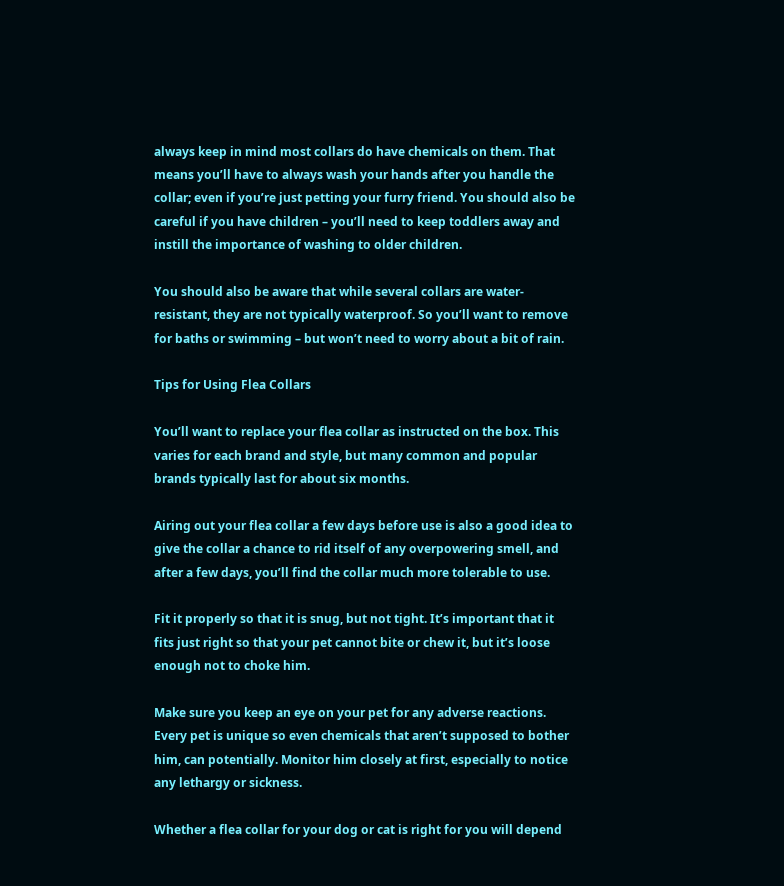always keep in mind most collars do have chemicals on them. That means you’ll have to always wash your hands after you handle the collar; even if you’re just petting your furry friend. You should also be careful if you have children – you’ll need to keep toddlers away and instill the importance of washing to older children.

You should also be aware that while several collars are water-resistant, they are not typically waterproof. So you’ll want to remove for baths or swimming – but won’t need to worry about a bit of rain.

Tips for Using Flea Collars

You’ll want to replace your flea collar as instructed on the box. This varies for each brand and style, but many common and popular brands typically last for about six months.

Airing out your flea collar a few days before use is also a good idea to give the collar a chance to rid itself of any overpowering smell, and after a few days, you’ll find the collar much more tolerable to use.

Fit it properly so that it is snug, but not tight. It’s important that it fits just right so that your pet cannot bite or chew it, but it’s loose enough not to choke him.

Make sure you keep an eye on your pet for any adverse reactions. Every pet is unique so even chemicals that aren’t supposed to bother him, can potentially. Monitor him closely at first, especially to notice any lethargy or sickness.

Whether a flea collar for your dog or cat is right for you will depend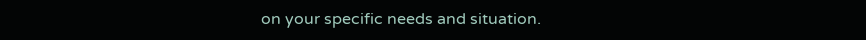on your specific needs and situation.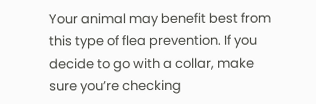Your animal may benefit best from this type of flea prevention. If you decide to go with a collar, make sure you’re checking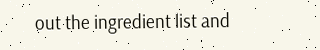out the ingredient list and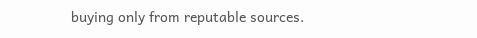buying only from reputable sources.